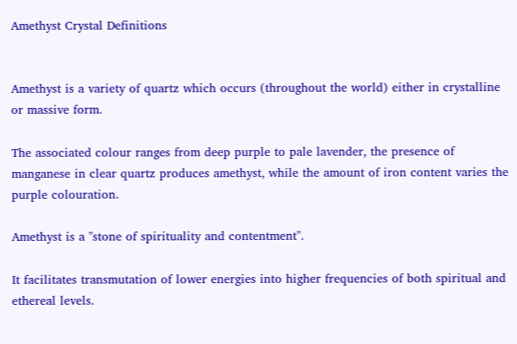Amethyst Crystal Definitions


Amethyst is a variety of quartz which occurs (throughout the world) either in crystalline or massive form.

The associated colour ranges from deep purple to pale lavender, the presence of manganese in clear quartz produces amethyst, while the amount of iron content varies the purple colouration.

Amethyst is a "stone of spirituality and contentment".

It facilitates transmutation of lower energies into higher frequencies of both spiritual and ethereal levels.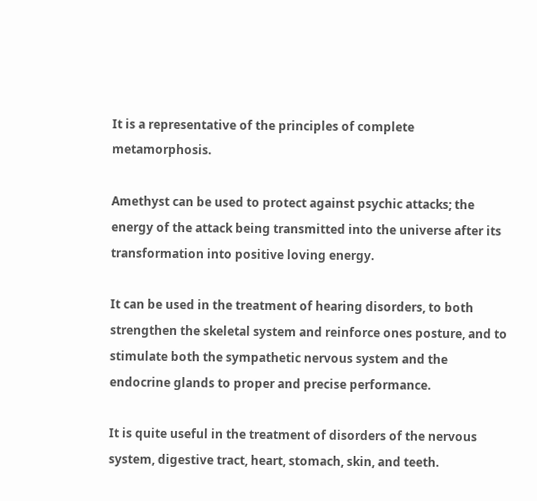It is a representative of the principles of complete metamorphosis.

Amethyst can be used to protect against psychic attacks; the energy of the attack being transmitted into the universe after its transformation into positive loving energy.

It can be used in the treatment of hearing disorders, to both strengthen the skeletal system and reinforce ones posture, and to stimulate both the sympathetic nervous system and the endocrine glands to proper and precise performance.

It is quite useful in the treatment of disorders of the nervous system, digestive tract, heart, stomach, skin, and teeth.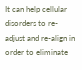It can help cellular disorders to re-adjust and re-align in order to eliminate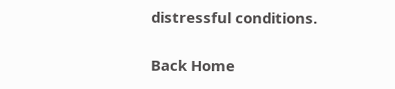distressful conditions.

Back Home